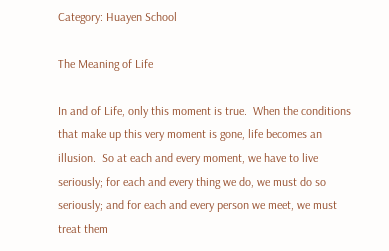Category: Huayen School

The Meaning of Life

In and of Life, only this moment is true.  When the conditions that make up this very moment is gone, life becomes an illusion.  So at each and every moment, we have to live seriously; for each and every thing we do, we must do so seriously; and for each and every person we meet, we must treat them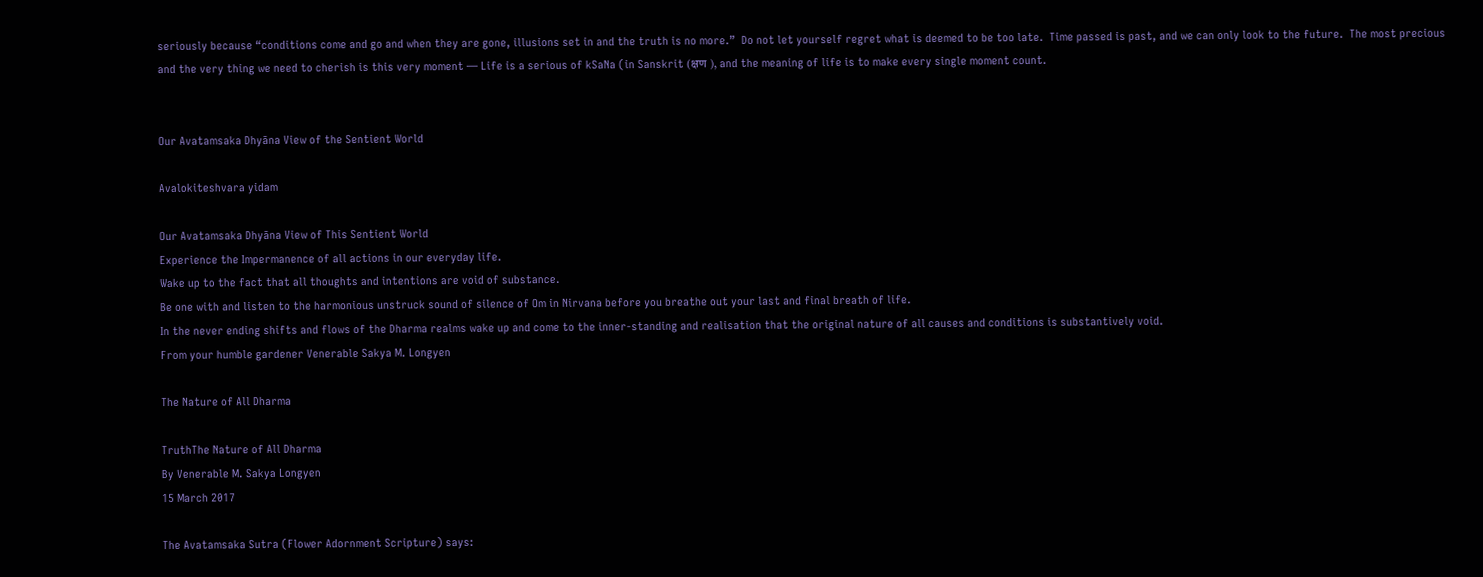seriously because “conditions come and go and when they are gone, illusions set in and the truth is no more.”  Do not let yourself regret what is deemed to be too late.  Time passed is past, and we can only look to the future.  The most precious and the very thing we need to cherish is this very moment — Life is a serious of kSaNa (in Sanskrit (क्षण ), and the meaning of life is to make every single moment count.


Our Avatamsaka Dhyāna View of the Sentient World

Avalokiteshvara yidam

Our Avatamsaka Dhyāna View of This Sentient World
Experience the Impermanence of all actions in our everyday life.
Wake up to the fact that all thoughts and intentions are void of substance.
Be one with and listen to the harmonious unstruck sound of silence of Om in Nirvana before you breathe out your last and final breath of life.
In the never ending shifts and flows of the Dharma realms wake up and come to the inner-standing and realisation that the original nature of all causes and conditions is substantively void.
From your humble gardener Venerable Sakya M. Longyen

The Nature of All Dharma

TruthThe Nature of All Dharma
By Venerable M. Sakya Longyen
15 March 2017

The Avatamsaka Sutra (Flower Adornment Scripture) says: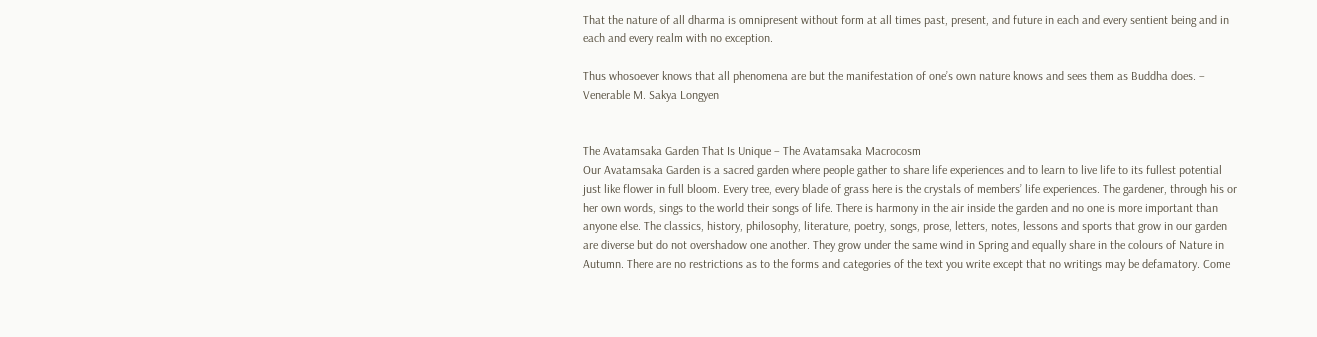That the nature of all dharma is omnipresent without form at all times past, present, and future in each and every sentient being and in each and every realm with no exception.

Thus whosoever knows that all phenomena are but the manifestation of one’s own nature knows and sees them as Buddha does. – Venerable M. Sakya Longyen


The Avatamsaka Garden That Is Unique – The Avatamsaka Macrocosm
Our Avatamsaka Garden is a sacred garden where people gather to share life experiences and to learn to live life to its fullest potential just like flower in full bloom. Every tree, every blade of grass here is the crystals of members’ life experiences. The gardener, through his or her own words, sings to the world their songs of life. There is harmony in the air inside the garden and no one is more important than anyone else. The classics, history, philosophy, literature, poetry, songs, prose, letters, notes, lessons and sports that grow in our garden are diverse but do not overshadow one another. They grow under the same wind in Spring and equally share in the colours of Nature in Autumn. There are no restrictions as to the forms and categories of the text you write except that no writings may be defamatory. Come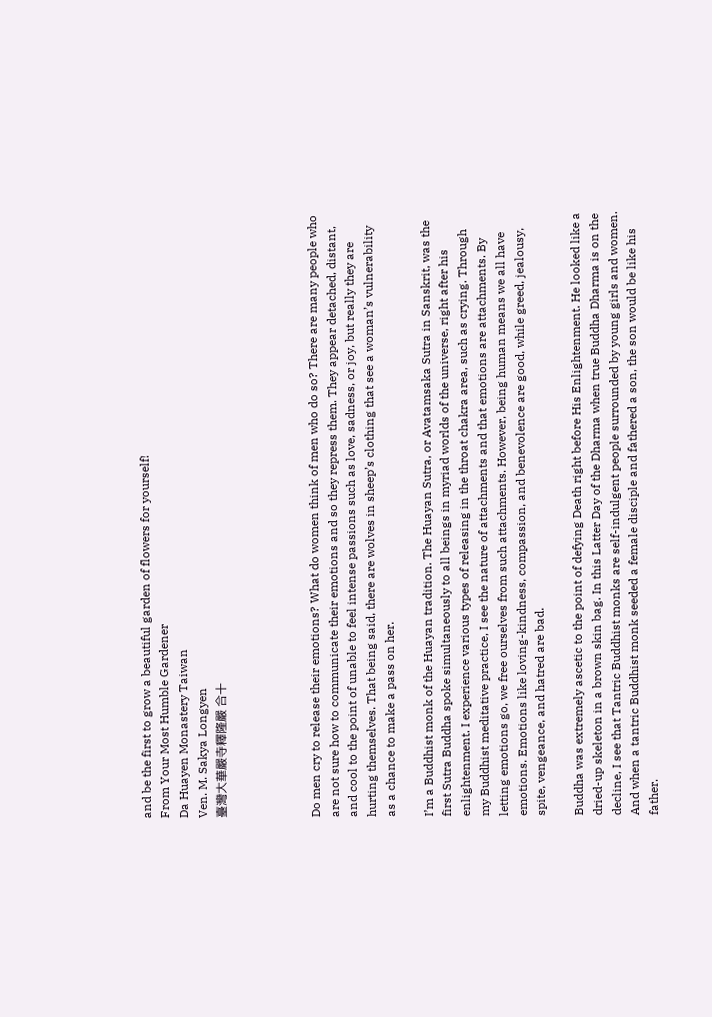and be the first to grow a beautiful garden of flowers for yourself!
From Your Most Humble Gardener
Da Huayen Monastery Taiwan
Ven. M. Sakya Longyen
臺灣大華嚴寺釋隆嚴 合十




Do men cry to release their emotions? What do women think of men who do so? There are many people who are not sure how to communicate their emotions and so they repress them. They appear detached, distant, and cool to the point of unable to feel intense passions such as love, sadness, or joy, but really they are hurting themselves. That being said, there are wolves in sheep’s clothing that see a woman’s vulnerability as a chance to make a pass on her.

I’m a Buddhist monk of the Huayan tradition. The Huayan Sutra, or Avatamsaka Sutra in Sanskrit, was the first Sutra Buddha spoke simultaneously to all beings in myriad worlds of the universe, right after his enlightenment. I experience various types of releasing in the throat chakra area, such as crying. Through my Buddhist meditative practice, I see the nature of attachments and that emotions are attachments. By letting emotions go, we free ourselves from such attachments. However, being human means we all have emotions. Emotions like loving-kindness, compassion, and benevolence are good, while greed, jealousy, spite, vengeance, and hatred are bad.

Buddha was extremely ascetic to the point of defying Death right before His Enlightenment. He looked like a dried-up skeleton in a brown skin bag. In this Latter Day of the Dharma when true Buddha Dharma is on the decline, I see that Tantric Buddhist monks are self-indulgent people surrounded by young girls and women. And when a tantric Buddhist monk seeded a female disciple and fathered a son, the son would be like his father.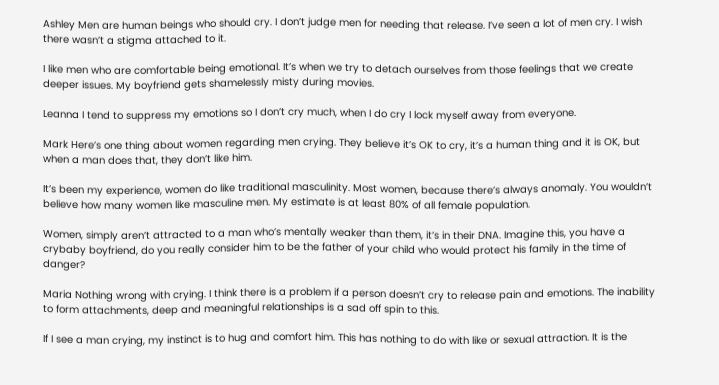Ashley Men are human beings who should cry. I don’t judge men for needing that release. I’ve seen a lot of men cry. I wish there wasn’t a stigma attached to it.

I like men who are comfortable being emotional. It’s when we try to detach ourselves from those feelings that we create deeper issues. My boyfriend gets shamelessly misty during movies.

Leanna I tend to suppress my emotions so I don’t cry much, when I do cry I lock myself away from everyone.

Mark Here’s one thing about women regarding men crying. They believe it’s OK to cry, it’s a human thing and it is OK, but when a man does that, they don’t like him.

It’s been my experience, women do like traditional masculinity. Most women, because there’s always anomaly. You wouldn’t believe how many women like masculine men. My estimate is at least 80% of all female population.

Women, simply aren’t attracted to a man who’s mentally weaker than them, it’s in their DNA. Imagine this, you have a crybaby boyfriend, do you really consider him to be the father of your child who would protect his family in the time of danger?

Maria Nothing wrong with crying. I think there is a problem if a person doesn’t cry to release pain and emotions. The inability to form attachments, deep and meaningful relationships is a sad off spin to this.

If I see a man crying, my instinct is to hug and comfort him. This has nothing to do with like or sexual attraction. It is the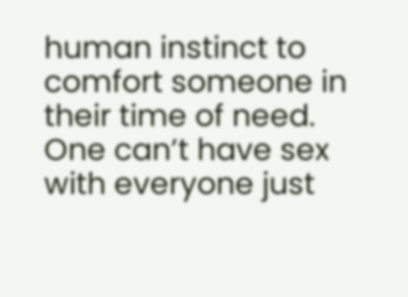human instinct to comfort someone in their time of need. One can’t have sex with everyone just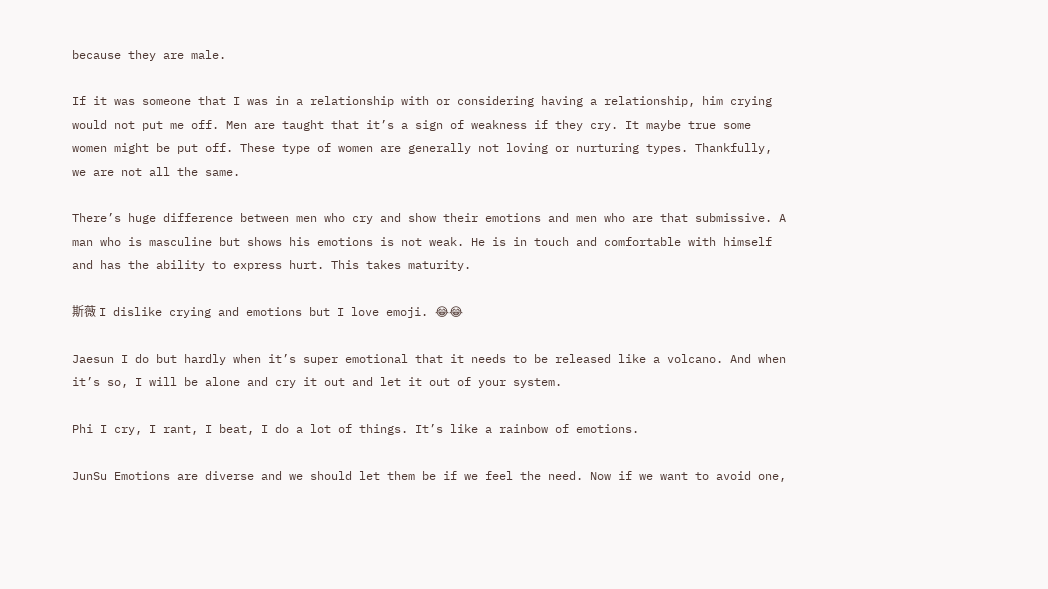because they are male.

If it was someone that I was in a relationship with or considering having a relationship, him crying would not put me off. Men are taught that it’s a sign of weakness if they cry. It maybe true some women might be put off. These type of women are generally not loving or nurturing types. Thankfully, we are not all the same.

There’s huge difference between men who cry and show their emotions and men who are that submissive. A man who is masculine but shows his emotions is not weak. He is in touch and comfortable with himself and has the ability to express hurt. This takes maturity.

斯薇 I dislike crying and emotions but I love emoji. 😂😂

Jaesun I do but hardly when it’s super emotional that it needs to be released like a volcano. And when it’s so, I will be alone and cry it out and let it out of your system.

Phi I cry, I rant, I beat, I do a lot of things. It’s like a rainbow of emotions.

JunSu Emotions are diverse and we should let them be if we feel the need. Now if we want to avoid one,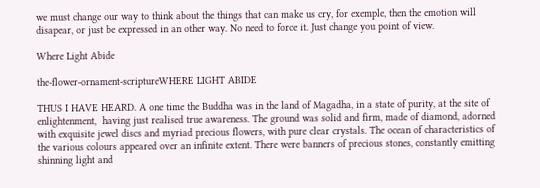we must change our way to think about the things that can make us cry, for exemple, then the emotion will disapear, or just be expressed in an other way. No need to force it. Just change you point of view.

Where Light Abide

the-flower-ornament-scriptureWHERE LIGHT ABIDE

THUS I HAVE HEARD. A one time the Buddha was in the land of Magadha, in a state of purity, at the site of enlightenment,  having just realised true awareness. The ground was solid and firm, made of diamond, adorned with exquisite jewel discs and myriad precious flowers, with pure clear crystals. The ocean of characteristics of the various colours appeared over an infinite extent. There were banners of precious stones, constantly emitting shinning light and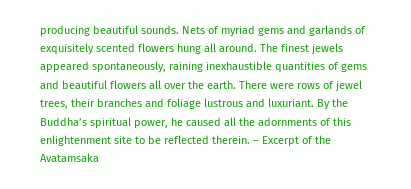producing beautiful sounds. Nets of myriad gems and garlands of exquisitely scented flowers hung all around. The finest jewels appeared spontaneously, raining inexhaustible quantities of gems and beautiful flowers all over the earth. There were rows of jewel trees, their branches and foliage lustrous and luxuriant. By the Buddha’s spiritual power, he caused all the adornments of this enlightenment site to be reflected therein. – Excerpt of the Avatamsaka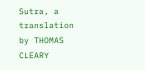Sutra, a translation by THOMAS CLEARY